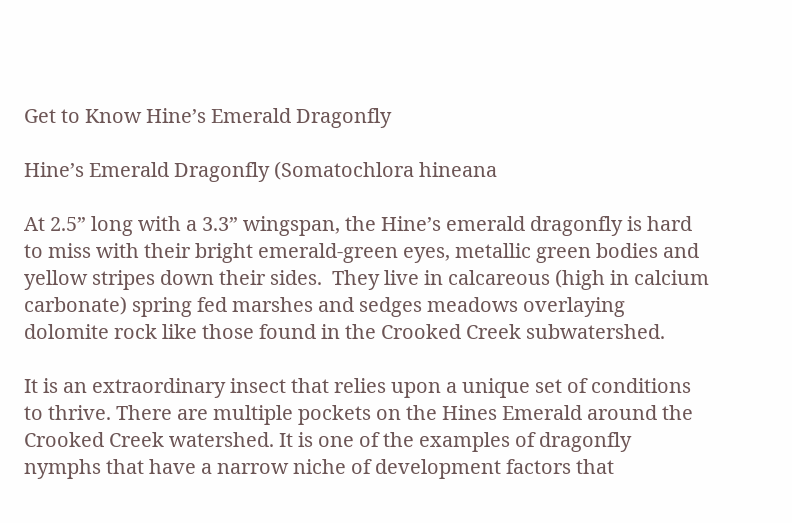Get to Know Hine’s Emerald Dragonfly

Hine’s Emerald Dragonfly (Somatochlora hineana

At 2.5” long with a 3.3” wingspan, the Hine’s emerald dragonfly is hard to miss with their bright emerald-green eyes, metallic green bodies and yellow stripes down their sides.  They live in calcareous (high in calcium carbonate) spring fed marshes and sedges meadows overlaying dolomite rock like those found in the Crooked Creek subwatershed.

It is an extraordinary insect that relies upon a unique set of conditions to thrive. There are multiple pockets on the Hines Emerald around the Crooked Creek watershed. It is one of the examples of dragonfly nymphs that have a narrow niche of development factors that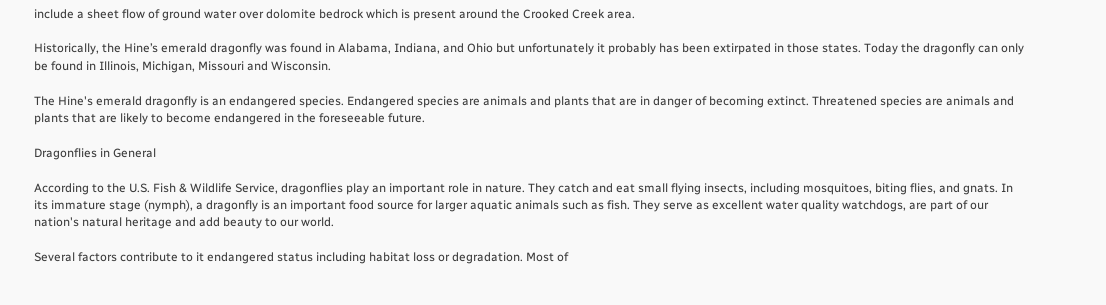include a sheet flow of ground water over dolomite bedrock which is present around the Crooked Creek area.

Historically, the Hine’s emerald dragonfly was found in Alabama, Indiana, and Ohio but unfortunately it probably has been extirpated in those states. Today the dragonfly can only be found in Illinois, Michigan, Missouri and Wisconsin.

The Hine's emerald dragonfly is an endangered species. Endangered species are animals and plants that are in danger of becoming extinct. Threatened species are animals and plants that are likely to become endangered in the foreseeable future.

Dragonflies in General

According to the U.S. Fish & Wildlife Service, dragonflies play an important role in nature. They catch and eat small flying insects, including mosquitoes, biting flies, and gnats. In its immature stage (nymph), a dragonfly is an important food source for larger aquatic animals such as fish. They serve as excellent water quality watchdogs, are part of our nation's natural heritage and add beauty to our world.

Several factors contribute to it endangered status including habitat loss or degradation. Most of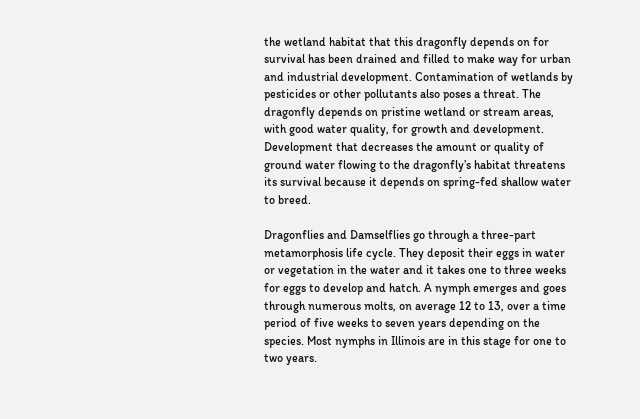the wetland habitat that this dragonfly depends on for survival has been drained and filled to make way for urban and industrial development. Contamination of wetlands by pesticides or other pollutants also poses a threat. The dragonfly depends on pristine wetland or stream areas, with good water quality, for growth and development. Development that decreases the amount or quality of ground water flowing to the dragonfly’s habitat threatens its survival because it depends on spring-fed shallow water to breed.

Dragonflies and Damselflies go through a three-part metamorphosis life cycle. They deposit their eggs in water or vegetation in the water and it takes one to three weeks for eggs to develop and hatch. A nymph emerges and goes through numerous molts, on average 12 to 13, over a time period of five weeks to seven years depending on the species. Most nymphs in Illinois are in this stage for one to two years.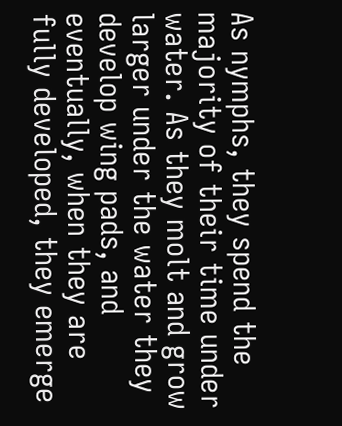As nymphs, they spend the majority of their time under water. As they molt and grow larger under the water they develop wing pads, and eventually, when they are fully developed, they emerge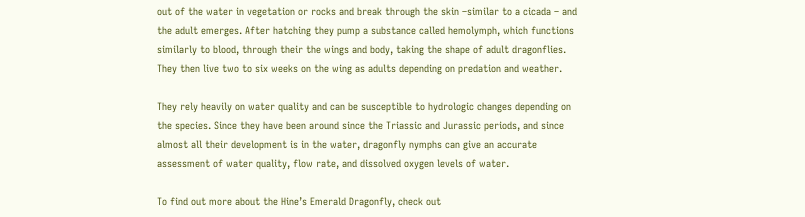out of the water in vegetation or rocks and break through the skin –similar to a cicada – and the adult emerges. After hatching they pump a substance called hemolymph, which functions similarly to blood, through their the wings and body, taking the shape of adult dragonflies. They then live two to six weeks on the wing as adults depending on predation and weather.

They rely heavily on water quality and can be susceptible to hydrologic changes depending on the species. Since they have been around since the Triassic and Jurassic periods, and since almost all their development is in the water, dragonfly nymphs can give an accurate assessment of water quality, flow rate, and dissolved oxygen levels of water.

To find out more about the Hine’s Emerald Dragonfly, check out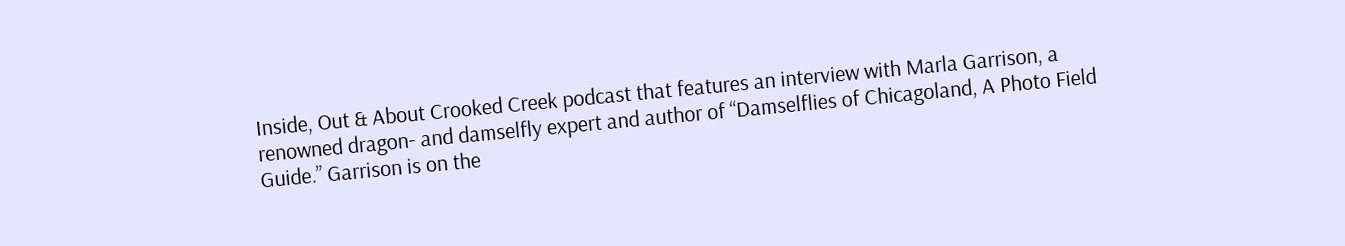Inside, Out & About Crooked Creek podcast that features an interview with Marla Garrison, a renowned dragon- and damselfly expert and author of “Damselflies of Chicagoland, A Photo Field Guide.” Garrison is on the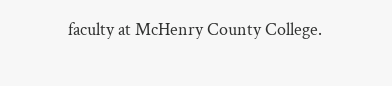faculty at McHenry County College.